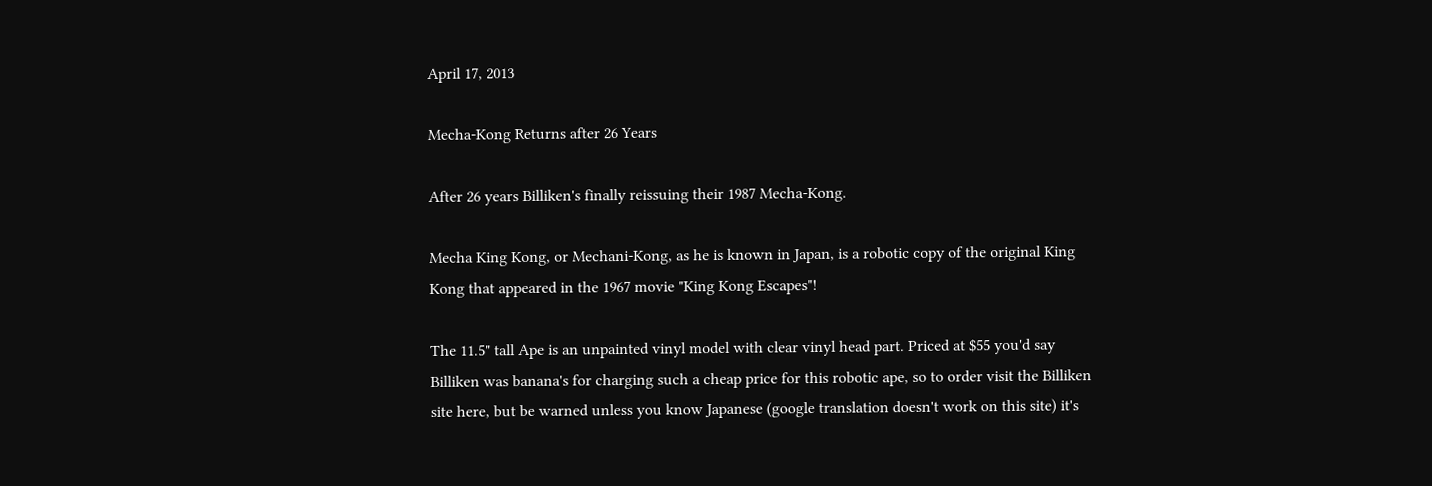April 17, 2013

Mecha-Kong Returns after 26 Years

After 26 years Billiken's finally reissuing their 1987 Mecha-Kong.

Mecha King Kong, or Mechani-Kong, as he is known in Japan, is a robotic copy of the original King Kong that appeared in the 1967 movie "King Kong Escapes"!

The 11.5" tall Ape is an unpainted vinyl model with clear vinyl head part. Priced at $55 you'd say Billiken was banana's for charging such a cheap price for this robotic ape, so to order visit the Billiken site here, but be warned unless you know Japanese (google translation doesn't work on this site) it's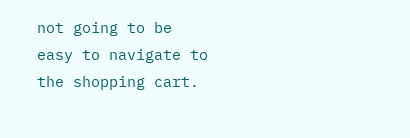not going to be easy to navigate to the shopping cart.